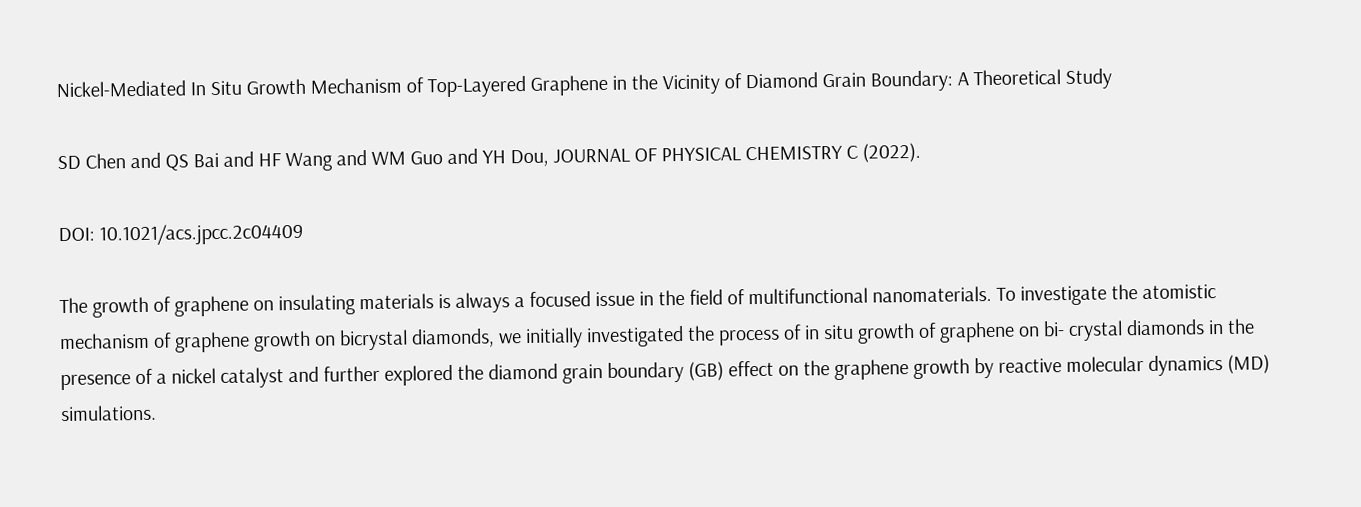Nickel-Mediated In Situ Growth Mechanism of Top-Layered Graphene in the Vicinity of Diamond Grain Boundary: A Theoretical Study

SD Chen and QS Bai and HF Wang and WM Guo and YH Dou, JOURNAL OF PHYSICAL CHEMISTRY C (2022).

DOI: 10.1021/acs.jpcc.2c04409

The growth of graphene on insulating materials is always a focused issue in the field of multifunctional nanomaterials. To investigate the atomistic mechanism of graphene growth on bicrystal diamonds, we initially investigated the process of in situ growth of graphene on bi- crystal diamonds in the presence of a nickel catalyst and further explored the diamond grain boundary (GB) effect on the graphene growth by reactive molecular dynamics (MD) simulations.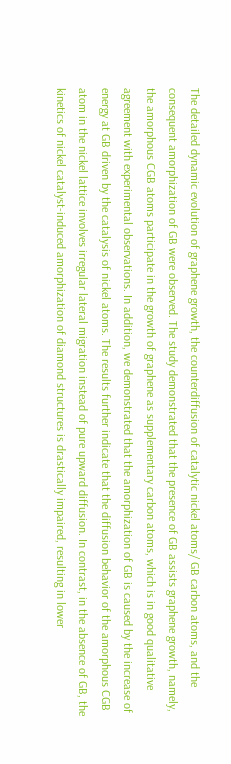The detailed dynamic evolution of graphene growth, the counterdiffusion of catalytic nickel atoms/ GB carbon atoms, and the consequent amorphization of GB were observed. The study demonstrated that the presence of GB assists graphene growth, namely, the amorphous CGB atoms participate in the growth of graphene as supplementary carbon atoms, which is in good qualitative agreement with experimental observations. In addition, we demonstrated that the amorphization of GB is caused by the increase of energy at GB driven by the catalysis of nickel atoms. The results further indicate that the diffusion behavior of the amorphous CGB atom in the nickel lattice involves irregular lateral migration instead of pure upward diffusion. In contrast, in the absence of GB, the kinetics of nickel catalyst-induced amorphization of diamond structures is drastically impaired, resulting in lower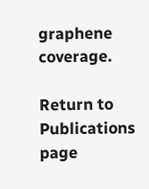graphene coverage.

Return to Publications page